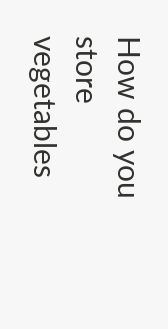How do you store vegetables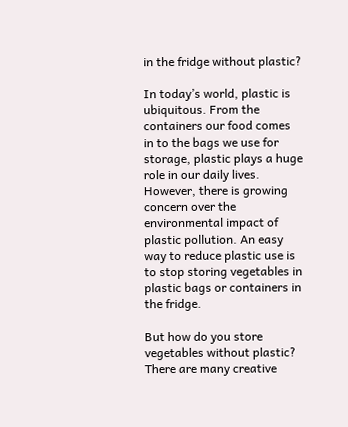in the fridge without plastic?

In today’s world, plastic is ubiquitous. From the containers our food comes in to the bags we use for storage, plastic plays a huge role in our daily lives. However, there is growing concern over the environmental impact of plastic pollution. An easy way to reduce plastic use is to stop storing vegetables in plastic bags or containers in the fridge.

But how do you store vegetables without plastic? There are many creative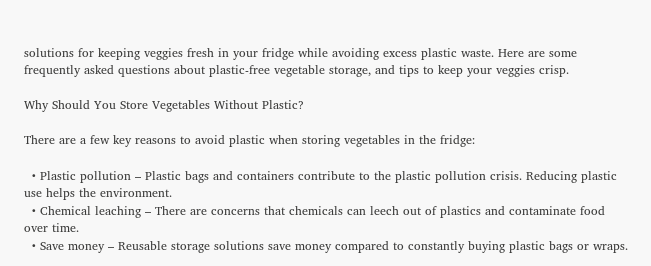solutions for keeping veggies fresh in your fridge while avoiding excess plastic waste. Here are some frequently asked questions about plastic-free vegetable storage, and tips to keep your veggies crisp.

Why Should You Store Vegetables Without Plastic?

There are a few key reasons to avoid plastic when storing vegetables in the fridge:

  • Plastic pollution – Plastic bags and containers contribute to the plastic pollution crisis. Reducing plastic use helps the environment.
  • Chemical leaching – There are concerns that chemicals can leech out of plastics and contaminate food over time.
  • Save money – Reusable storage solutions save money compared to constantly buying plastic bags or wraps.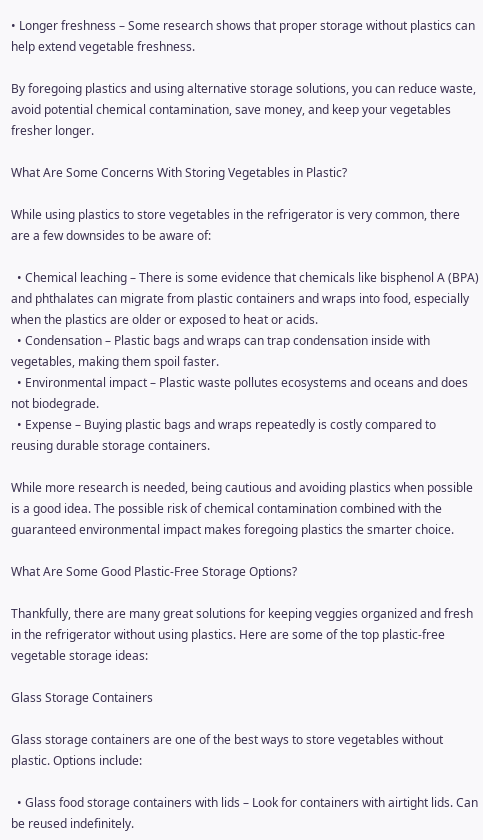• Longer freshness – Some research shows that proper storage without plastics can help extend vegetable freshness.

By foregoing plastics and using alternative storage solutions, you can reduce waste, avoid potential chemical contamination, save money, and keep your vegetables fresher longer.

What Are Some Concerns With Storing Vegetables in Plastic?

While using plastics to store vegetables in the refrigerator is very common, there are a few downsides to be aware of:

  • Chemical leaching – There is some evidence that chemicals like bisphenol A (BPA) and phthalates can migrate from plastic containers and wraps into food, especially when the plastics are older or exposed to heat or acids.
  • Condensation – Plastic bags and wraps can trap condensation inside with vegetables, making them spoil faster.
  • Environmental impact – Plastic waste pollutes ecosystems and oceans and does not biodegrade.
  • Expense – Buying plastic bags and wraps repeatedly is costly compared to reusing durable storage containers.

While more research is needed, being cautious and avoiding plastics when possible is a good idea. The possible risk of chemical contamination combined with the guaranteed environmental impact makes foregoing plastics the smarter choice.

What Are Some Good Plastic-Free Storage Options?

Thankfully, there are many great solutions for keeping veggies organized and fresh in the refrigerator without using plastics. Here are some of the top plastic-free vegetable storage ideas:

Glass Storage Containers

Glass storage containers are one of the best ways to store vegetables without plastic. Options include:

  • Glass food storage containers with lids – Look for containers with airtight lids. Can be reused indefinitely.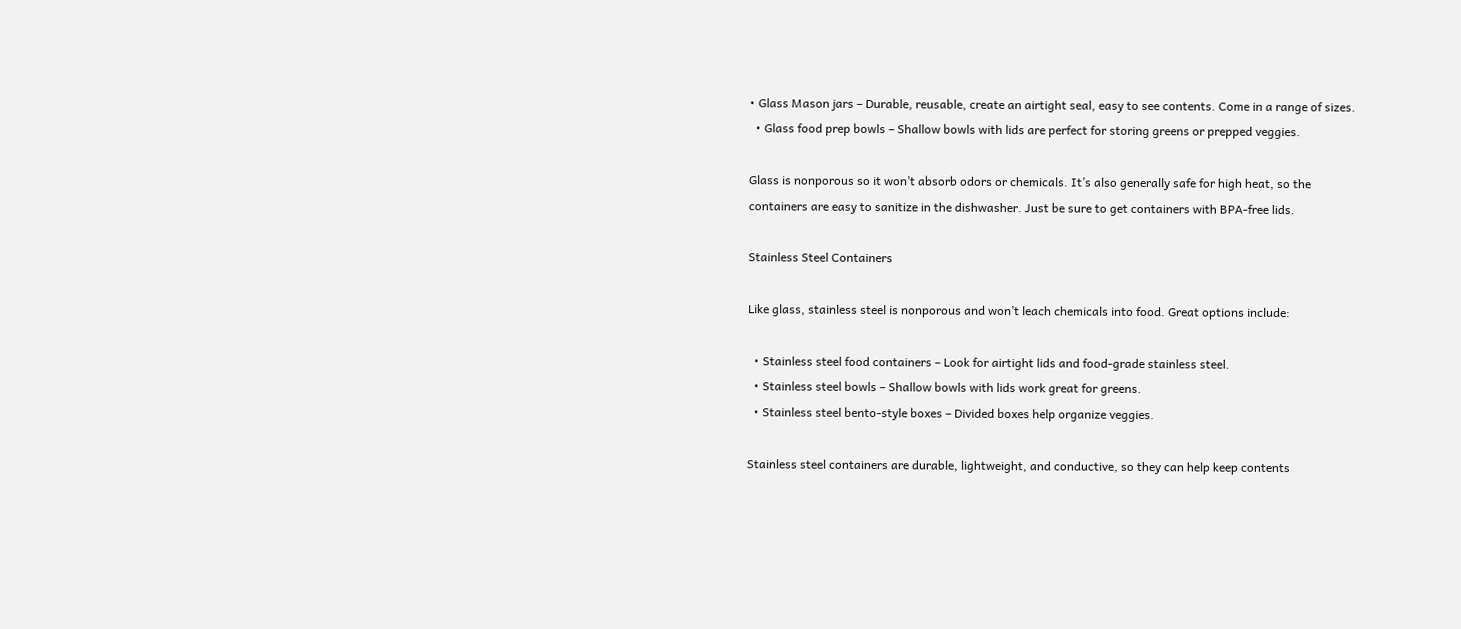• Glass Mason jars – Durable, reusable, create an airtight seal, easy to see contents. Come in a range of sizes.
  • Glass food prep bowls – Shallow bowls with lids are perfect for storing greens or prepped veggies.

Glass is nonporous so it won’t absorb odors or chemicals. It’s also generally safe for high heat, so the containers are easy to sanitize in the dishwasher. Just be sure to get containers with BPA-free lids.

Stainless Steel Containers

Like glass, stainless steel is nonporous and won’t leach chemicals into food. Great options include:

  • Stainless steel food containers – Look for airtight lids and food-grade stainless steel.
  • Stainless steel bowls – Shallow bowls with lids work great for greens.
  • Stainless steel bento-style boxes – Divided boxes help organize veggies.

Stainless steel containers are durable, lightweight, and conductive, so they can help keep contents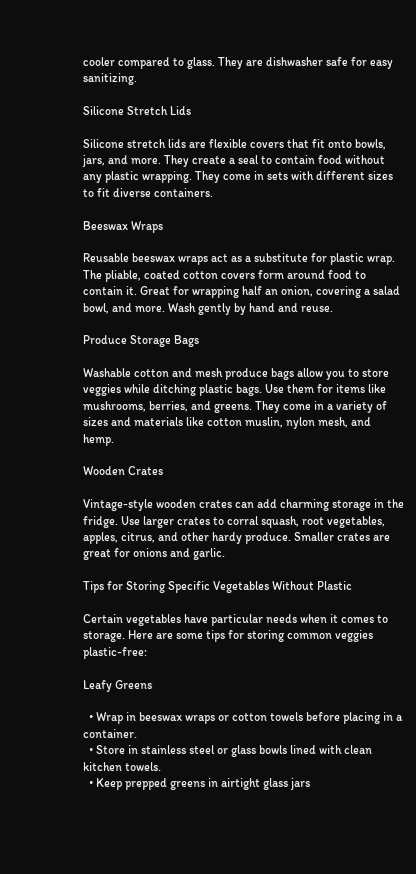cooler compared to glass. They are dishwasher safe for easy sanitizing.

Silicone Stretch Lids

Silicone stretch lids are flexible covers that fit onto bowls, jars, and more. They create a seal to contain food without any plastic wrapping. They come in sets with different sizes to fit diverse containers.

Beeswax Wraps

Reusable beeswax wraps act as a substitute for plastic wrap. The pliable, coated cotton covers form around food to contain it. Great for wrapping half an onion, covering a salad bowl, and more. Wash gently by hand and reuse.

Produce Storage Bags

Washable cotton and mesh produce bags allow you to store veggies while ditching plastic bags. Use them for items like mushrooms, berries, and greens. They come in a variety of sizes and materials like cotton muslin, nylon mesh, and hemp.

Wooden Crates

Vintage-style wooden crates can add charming storage in the fridge. Use larger crates to corral squash, root vegetables, apples, citrus, and other hardy produce. Smaller crates are great for onions and garlic.

Tips for Storing Specific Vegetables Without Plastic

Certain vegetables have particular needs when it comes to storage. Here are some tips for storing common veggies plastic-free:

Leafy Greens

  • Wrap in beeswax wraps or cotton towels before placing in a container.
  • Store in stainless steel or glass bowls lined with clean kitchen towels.
  • Keep prepped greens in airtight glass jars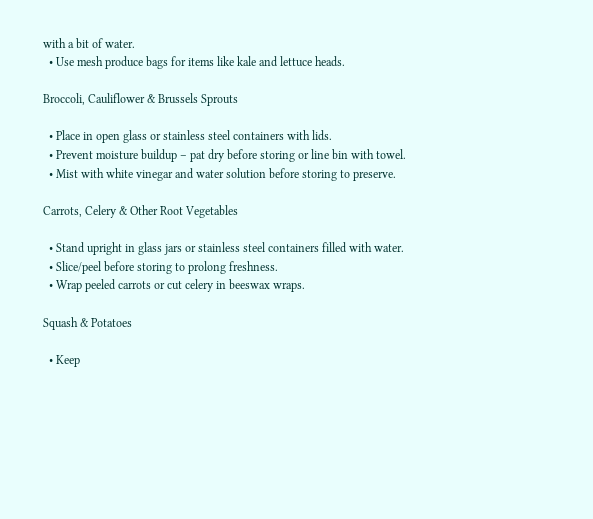with a bit of water.
  • Use mesh produce bags for items like kale and lettuce heads.

Broccoli, Cauliflower & Brussels Sprouts

  • Place in open glass or stainless steel containers with lids.
  • Prevent moisture buildup – pat dry before storing or line bin with towel.
  • Mist with white vinegar and water solution before storing to preserve.

Carrots, Celery & Other Root Vegetables

  • Stand upright in glass jars or stainless steel containers filled with water.
  • Slice/peel before storing to prolong freshness.
  • Wrap peeled carrots or cut celery in beeswax wraps.

Squash & Potatoes

  • Keep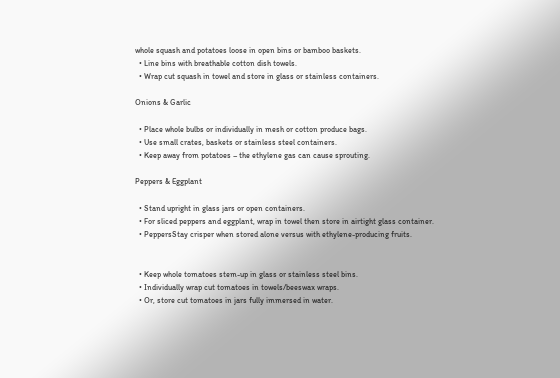whole squash and potatoes loose in open bins or bamboo baskets.
  • Line bins with breathable cotton dish towels.
  • Wrap cut squash in towel and store in glass or stainless containers.

Onions & Garlic

  • Place whole bulbs or individually in mesh or cotton produce bags.
  • Use small crates, baskets or stainless steel containers.
  • Keep away from potatoes – the ethylene gas can cause sprouting.

Peppers & Eggplant

  • Stand upright in glass jars or open containers.
  • For sliced peppers and eggplant, wrap in towel then store in airtight glass container.
  • PeppersStay crisper when stored alone versus with ethylene-producing fruits.


  • Keep whole tomatoes stem-up in glass or stainless steel bins.
  • Individually wrap cut tomatoes in towels/beeswax wraps.
  • Or, store cut tomatoes in jars fully immersed in water.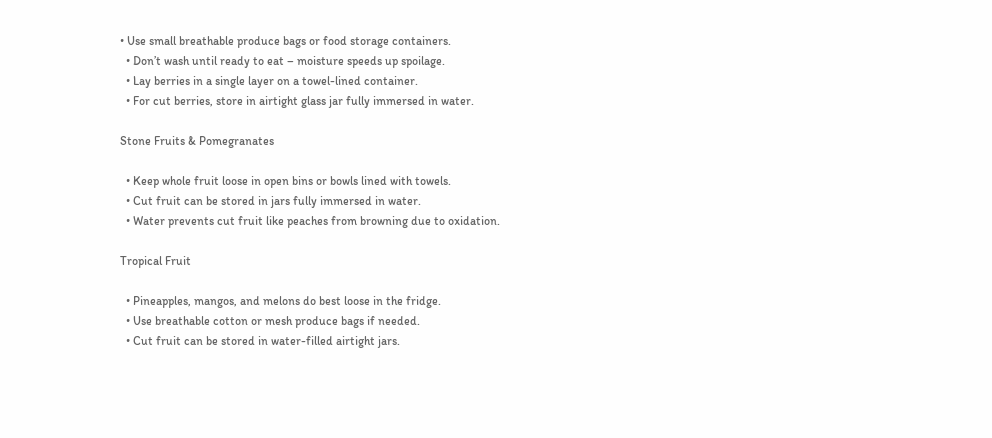• Use small breathable produce bags or food storage containers.
  • Don’t wash until ready to eat – moisture speeds up spoilage.
  • Lay berries in a single layer on a towel-lined container.
  • For cut berries, store in airtight glass jar fully immersed in water.

Stone Fruits & Pomegranates

  • Keep whole fruit loose in open bins or bowls lined with towels.
  • Cut fruit can be stored in jars fully immersed in water.
  • Water prevents cut fruit like peaches from browning due to oxidation.

Tropical Fruit

  • Pineapples, mangos, and melons do best loose in the fridge.
  • Use breathable cotton or mesh produce bags if needed.
  • Cut fruit can be stored in water-filled airtight jars.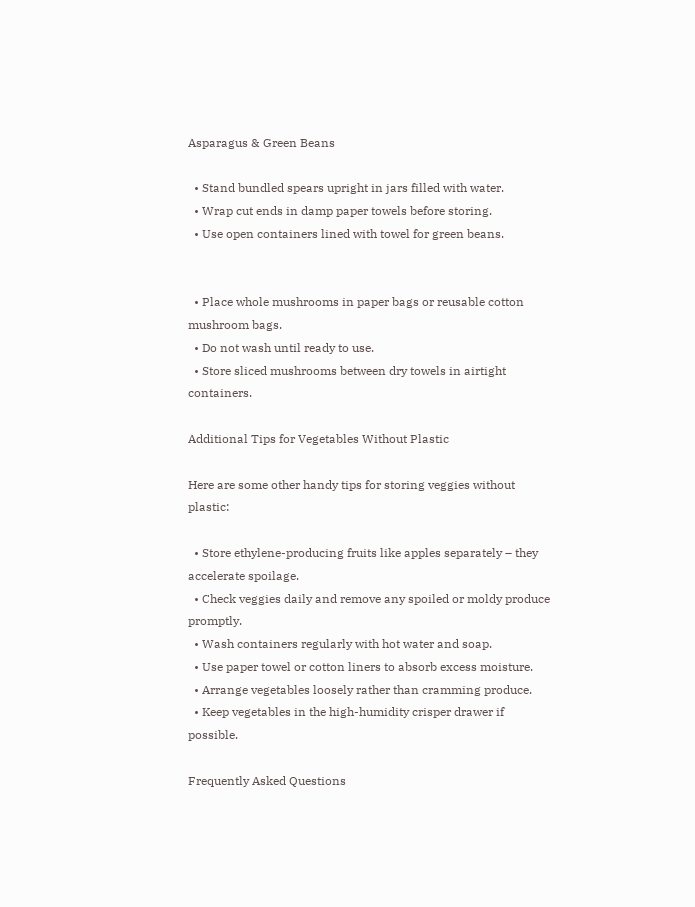Asparagus & Green Beans

  • Stand bundled spears upright in jars filled with water.
  • Wrap cut ends in damp paper towels before storing.
  • Use open containers lined with towel for green beans.


  • Place whole mushrooms in paper bags or reusable cotton mushroom bags.
  • Do not wash until ready to use.
  • Store sliced mushrooms between dry towels in airtight containers.

Additional Tips for Vegetables Without Plastic

Here are some other handy tips for storing veggies without plastic:

  • Store ethylene-producing fruits like apples separately – they accelerate spoilage.
  • Check veggies daily and remove any spoiled or moldy produce promptly.
  • Wash containers regularly with hot water and soap.
  • Use paper towel or cotton liners to absorb excess moisture.
  • Arrange vegetables loosely rather than cramming produce.
  • Keep vegetables in the high-humidity crisper drawer if possible.

Frequently Asked Questions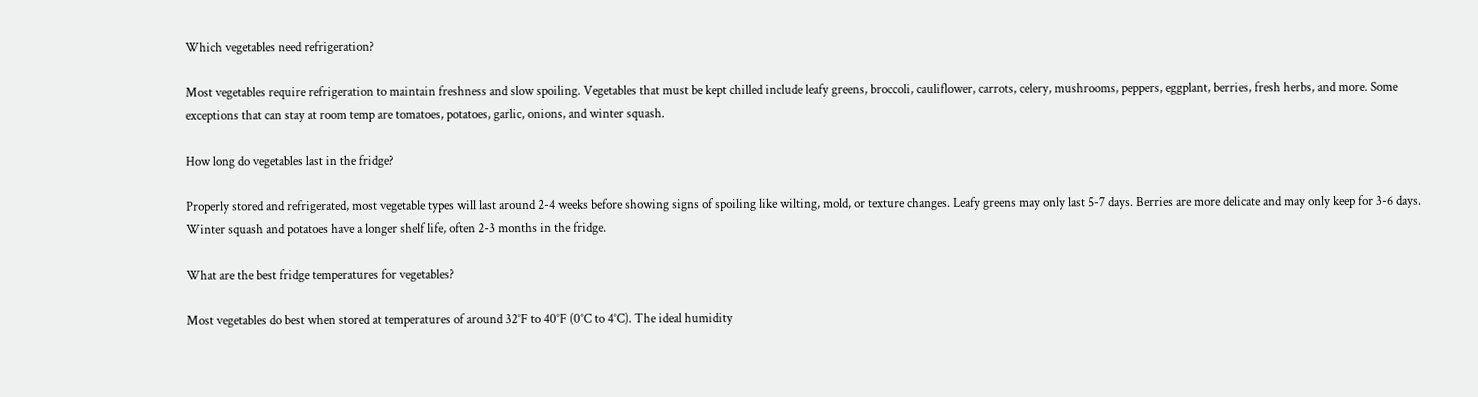Which vegetables need refrigeration?

Most vegetables require refrigeration to maintain freshness and slow spoiling. Vegetables that must be kept chilled include leafy greens, broccoli, cauliflower, carrots, celery, mushrooms, peppers, eggplant, berries, fresh herbs, and more. Some exceptions that can stay at room temp are tomatoes, potatoes, garlic, onions, and winter squash.

How long do vegetables last in the fridge?

Properly stored and refrigerated, most vegetable types will last around 2-4 weeks before showing signs of spoiling like wilting, mold, or texture changes. Leafy greens may only last 5-7 days. Berries are more delicate and may only keep for 3-6 days. Winter squash and potatoes have a longer shelf life, often 2-3 months in the fridge.

What are the best fridge temperatures for vegetables?

Most vegetables do best when stored at temperatures of around 32°F to 40°F (0°C to 4°C). The ideal humidity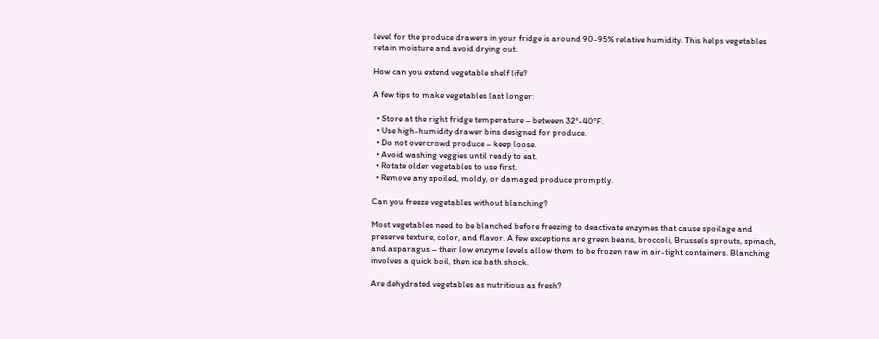level for the produce drawers in your fridge is around 90-95% relative humidity. This helps vegetables retain moisture and avoid drying out.

How can you extend vegetable shelf life?

A few tips to make vegetables last longer:

  • Store at the right fridge temperature – between 32°-40°F.
  • Use high-humidity drawer bins designed for produce.
  • Do not overcrowd produce – keep loose.
  • Avoid washing veggies until ready to eat.
  • Rotate older vegetables to use first.
  • Remove any spoiled, moldy, or damaged produce promptly.

Can you freeze vegetables without blanching?

Most vegetables need to be blanched before freezing to deactivate enzymes that cause spoilage and preserve texture, color, and flavor. A few exceptions are green beans, broccoli, Brussels sprouts, spinach, and asparagus – their low enzyme levels allow them to be frozen raw in air-tight containers. Blanching involves a quick boil, then ice bath shock.

Are dehydrated vegetables as nutritious as fresh?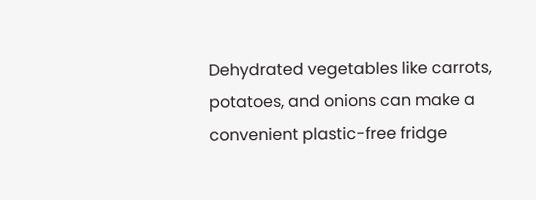Dehydrated vegetables like carrots, potatoes, and onions can make a convenient plastic-free fridge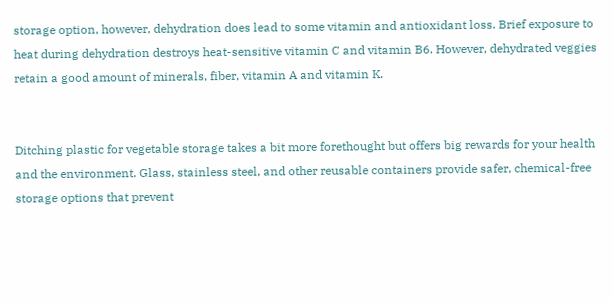storage option, however, dehydration does lead to some vitamin and antioxidant loss. Brief exposure to heat during dehydration destroys heat-sensitive vitamin C and vitamin B6. However, dehydrated veggies retain a good amount of minerals, fiber, vitamin A and vitamin K.


Ditching plastic for vegetable storage takes a bit more forethought but offers big rewards for your health and the environment. Glass, stainless steel, and other reusable containers provide safer, chemical-free storage options that prevent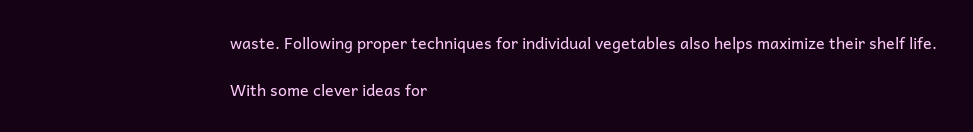waste. Following proper techniques for individual vegetables also helps maximize their shelf life.

With some clever ideas for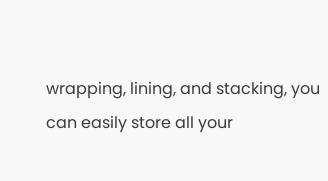wrapping, lining, and stacking, you can easily store all your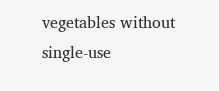vegetables without single-use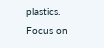plastics. Focus on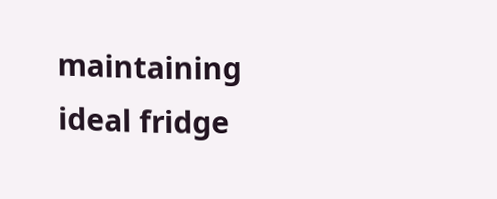maintaining ideal fridge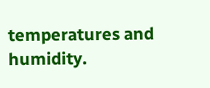temperatures and humidity.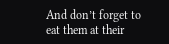And don’t forget to eat them at their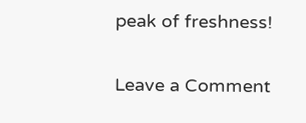peak of freshness!

Leave a Comment